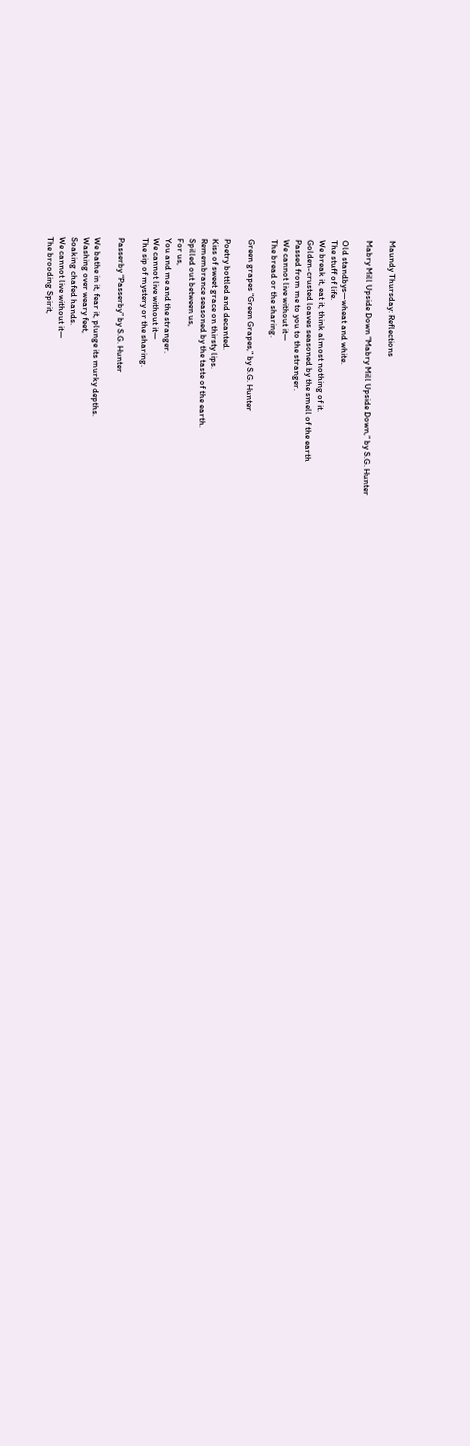Maundy Thursday: Reflections

Mabry Mill Upside Down “Mabry Mill Upside Down,” by S.G. Hunter

Old standbys—wheat and white.
The stuff of life.
We break it, eat it, think almost nothing of it.
Golden-crusted loaves seasoned by the smell of the earth
Passed from me to you to the stranger.
We cannot live without it—
The bread or the sharing.

Green grapes “Green Grapes,” by S.G. Hunter

Poetry bottled and decanted.
Kiss of sweet grace on thirsty lips.
Remembrance seasoned by the taste of the earth.
Spilled out between us,
For us,
You and me and the stranger.
We cannot live without it—
The sip of mystery or the sharing.

Passerby “Passerby” by S.G. Hunter

We bathe in it, fear it, plunge its murky depths.
Washing over weary feet,
Soaking chafed hands.
We cannot live without it—
The brooding Spirit,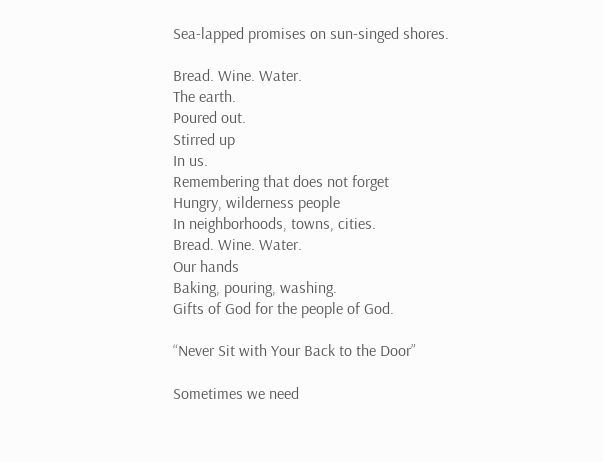Sea-lapped promises on sun-singed shores.

Bread. Wine. Water.
The earth.
Poured out.
Stirred up
In us.
Remembering that does not forget
Hungry, wilderness people
In neighborhoods, towns, cities.
Bread. Wine. Water.
Our hands
Baking, pouring, washing.
Gifts of God for the people of God.

“Never Sit with Your Back to the Door”

Sometimes we need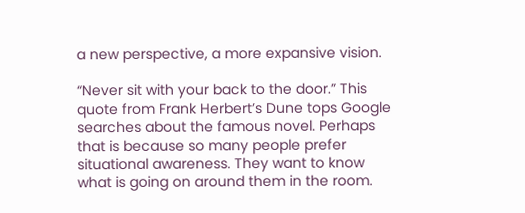a new perspective, a more expansive vision.

“Never sit with your back to the door.” This quote from Frank Herbert’s Dune tops Google searches about the famous novel. Perhaps that is because so many people prefer situational awareness. They want to know what is going on around them in the room.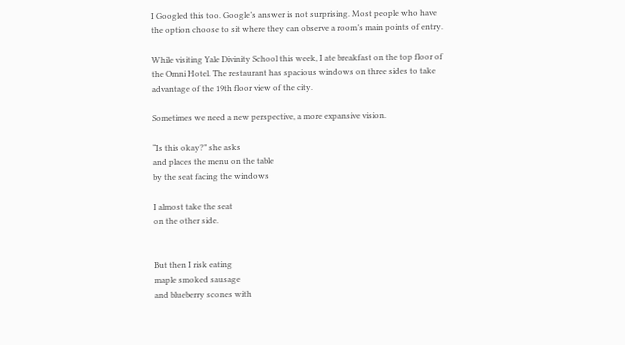I Googled this too. Google’s answer is not surprising. Most people who have the option choose to sit where they can observe a room’s main points of entry.

While visiting Yale Divinity School this week, I ate breakfast on the top floor of the Omni Hotel. The restaurant has spacious windows on three sides to take advantage of the 19th floor view of the city.

Sometimes we need a new perspective, a more expansive vision.

“Is this okay?” she asks
and places the menu on the table
by the seat facing the windows

I almost take the seat
on the other side.


But then I risk eating
maple smoked sausage
and blueberry scones with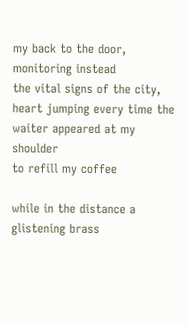my back to the door,
monitoring instead
the vital signs of the city,
heart jumping every time the
waiter appeared at my shoulder
to refill my coffee

while in the distance a
glistening brass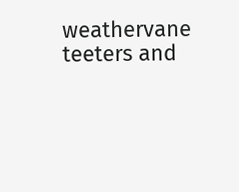weathervane
teeters and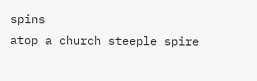spins
atop a church steeple spire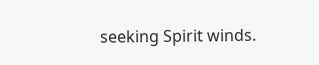seeking Spirit winds.